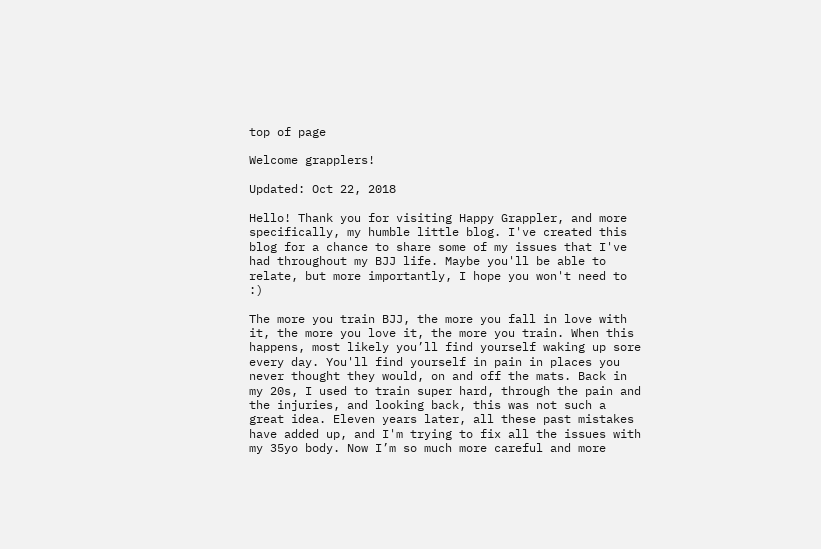top of page

Welcome grapplers!

Updated: Oct 22, 2018

Hello! Thank you for visiting Happy Grappler, and more specifically, my humble little blog. I've created this blog for a chance to share some of my issues that I've had throughout my BJJ life. Maybe you'll be able to relate, but more importantly, I hope you won't need to :)

The more you train BJJ, the more you fall in love with it, the more you love it, the more you train. When this happens, most likely you’ll find yourself waking up sore every day. You'll find yourself in pain in places you never thought they would, on and off the mats. Back in my 20s, I used to train super hard, through the pain and the injuries, and looking back, this was not such a great idea. Eleven years later, all these past mistakes have added up, and I'm trying to fix all the issues with my 35yo body. Now I’m so much more careful and more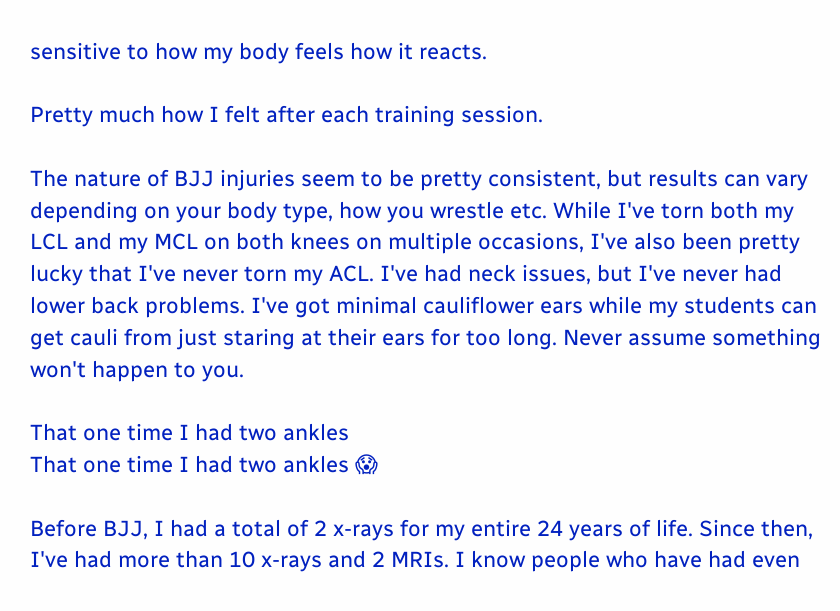sensitive to how my body feels how it reacts.

Pretty much how I felt after each training session.

The nature of BJJ injuries seem to be pretty consistent, but results can vary depending on your body type, how you wrestle etc. While I've torn both my LCL and my MCL on both knees on multiple occasions, I've also been pretty lucky that I've never torn my ACL. I've had neck issues, but I've never had lower back problems. I've got minimal cauliflower ears while my students can get cauli from just staring at their ears for too long. Never assume something won't happen to you.

That one time I had two ankles
That one time I had two ankles 😱

Before BJJ, I had a total of 2 x-rays for my entire 24 years of life. Since then, I've had more than 10 x-rays and 2 MRIs. I know people who have had even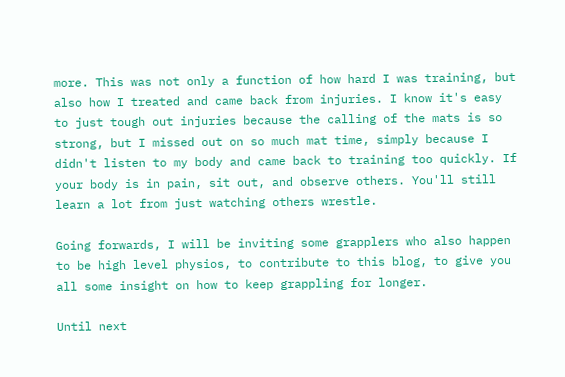more. This was not only a function of how hard I was training, but also how I treated and came back from injuries. I know it's easy to just tough out injuries because the calling of the mats is so strong, but I missed out on so much mat time, simply because I didn't listen to my body and came back to training too quickly. If your body is in pain, sit out, and observe others. You'll still learn a lot from just watching others wrestle.

Going forwards, I will be inviting some grapplers who also happen to be high level physios, to contribute to this blog, to give you all some insight on how to keep grappling for longer.

Until next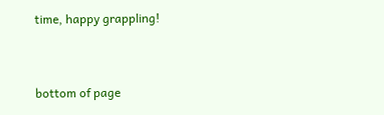time, happy grappling!



bottom of page